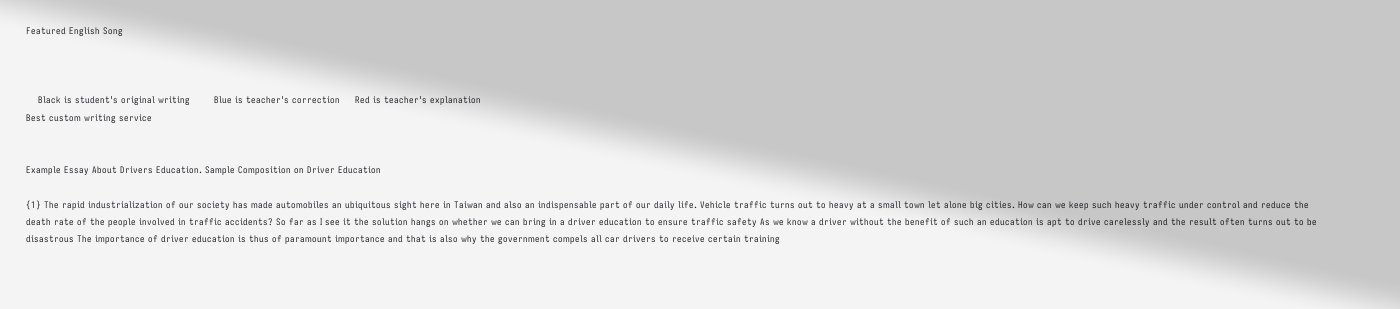Featured English Song



    Black is student's original writing        Blue is teacher's correction     Red is teacher's explanation
Best custom writing service


Example Essay About Drivers Education. Sample Composition on Driver Education

{1} The rapid industrialization of our society has made automobiles an ubiquitous sight here in Taiwan and also an indispensable part of our daily life. Vehicle traffic turns out to heavy at a small town let alone big cities. How can we keep such heavy traffic under control and reduce the death rate of the people involved in traffic accidents? So far as I see it the solution hangs on whether we can bring in a driver education to ensure traffic safety As we know a driver without the benefit of such an education is apt to drive carelessly and the result often turns out to be disastrous The importance of driver education is thus of paramount importance and that is also why the government compels all car drivers to receive certain training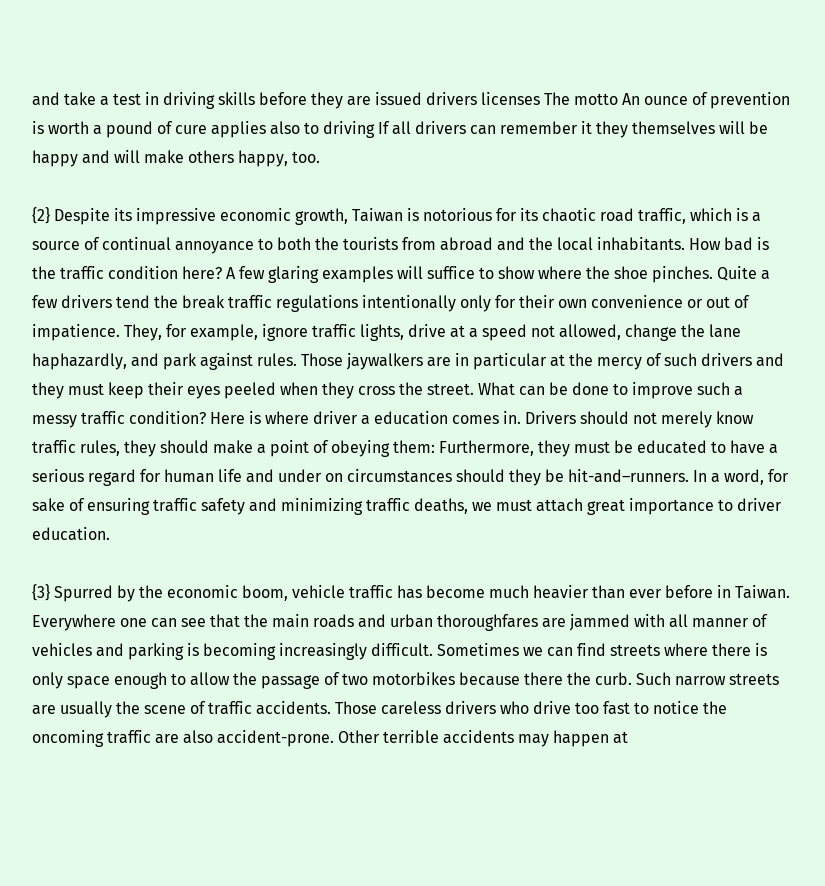and take a test in driving skills before they are issued drivers licenses The motto An ounce of prevention is worth a pound of cure applies also to driving If all drivers can remember it they themselves will be happy and will make others happy, too.

{2} Despite its impressive economic growth, Taiwan is notorious for its chaotic road traffic, which is a source of continual annoyance to both the tourists from abroad and the local inhabitants. How bad is the traffic condition here? A few glaring examples will suffice to show where the shoe pinches. Quite a few drivers tend the break traffic regulations intentionally only for their own convenience or out of impatience. They, for example, ignore traffic lights, drive at a speed not allowed, change the lane haphazardly, and park against rules. Those jaywalkers are in particular at the mercy of such drivers and they must keep their eyes peeled when they cross the street. What can be done to improve such a messy traffic condition? Here is where driver a education comes in. Drivers should not merely know traffic rules, they should make a point of obeying them: Furthermore, they must be educated to have a serious regard for human life and under on circumstances should they be hit-and–runners. In a word, for sake of ensuring traffic safety and minimizing traffic deaths, we must attach great importance to driver education.

{3} Spurred by the economic boom, vehicle traffic has become much heavier than ever before in Taiwan. Everywhere one can see that the main roads and urban thoroughfares are jammed with all manner of vehicles and parking is becoming increasingly difficult. Sometimes we can find streets where there is only space enough to allow the passage of two motorbikes because there the curb. Such narrow streets are usually the scene of traffic accidents. Those careless drivers who drive too fast to notice the oncoming traffic are also accident-prone. Other terrible accidents may happen at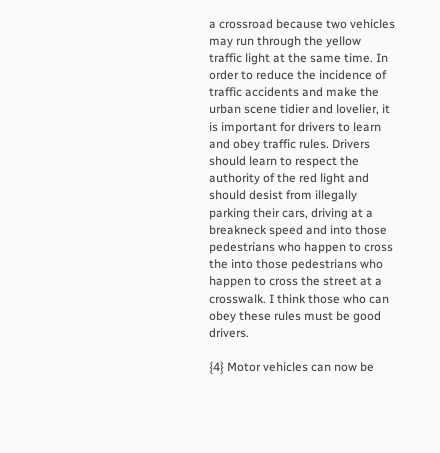a crossroad because two vehicles may run through the yellow traffic light at the same time. In order to reduce the incidence of traffic accidents and make the urban scene tidier and lovelier, it is important for drivers to learn and obey traffic rules. Drivers should learn to respect the authority of the red light and should desist from illegally parking their cars, driving at a breakneck speed and into those pedestrians who happen to cross the into those pedestrians who happen to cross the street at a crosswalk. I think those who can obey these rules must be good drivers.

{4} Motor vehicles can now be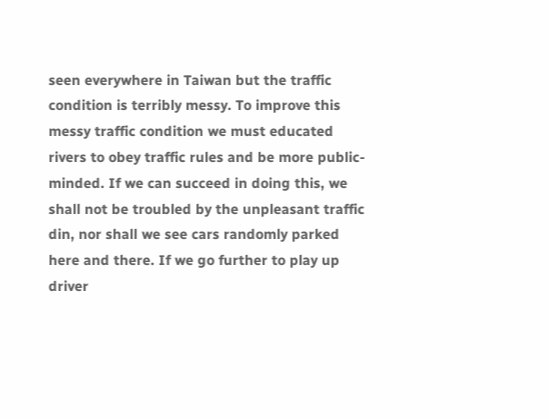seen everywhere in Taiwan but the traffic condition is terribly messy. To improve this messy traffic condition we must educated rivers to obey traffic rules and be more public-minded. If we can succeed in doing this, we shall not be troubled by the unpleasant traffic din, nor shall we see cars randomly parked here and there. If we go further to play up driver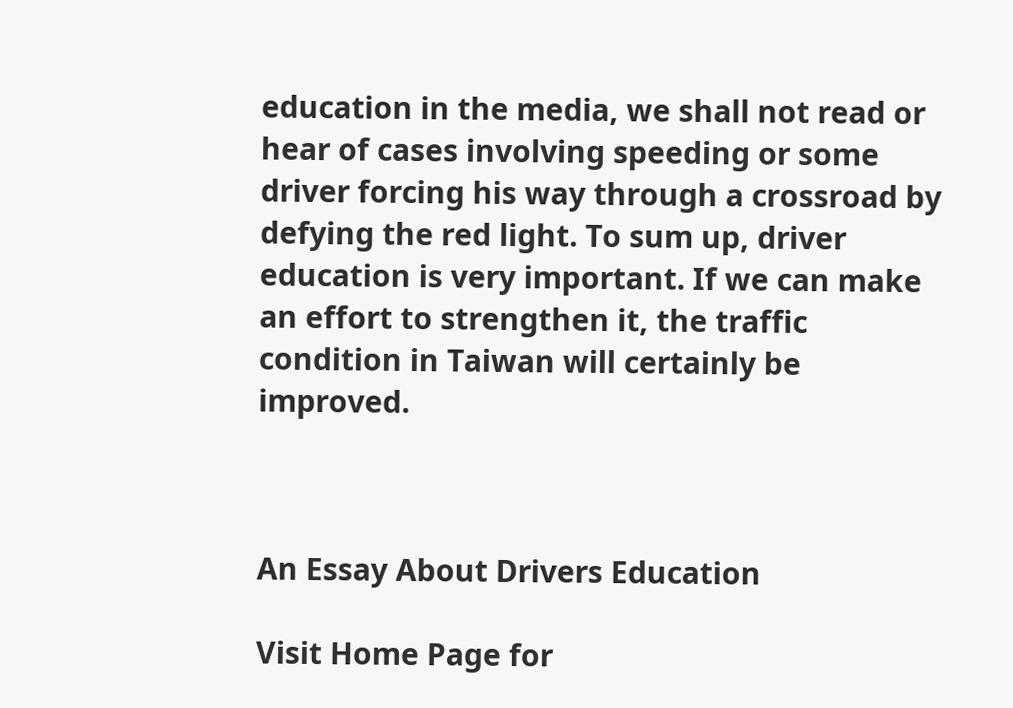education in the media, we shall not read or hear of cases involving speeding or some driver forcing his way through a crossroad by defying the red light. To sum up, driver education is very important. If we can make an effort to strengthen it, the traffic condition in Taiwan will certainly be improved.



An Essay About Drivers Education

Visit Home Page for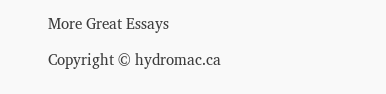More Great Essays

Copyright © hydromac.ca